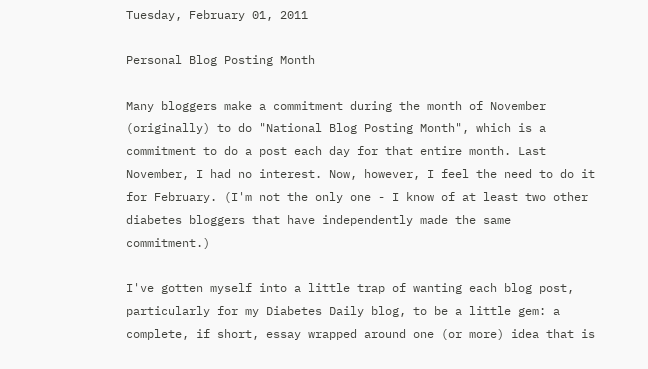Tuesday, February 01, 2011

Personal Blog Posting Month

Many bloggers make a commitment during the month of November (originally) to do "National Blog Posting Month", which is a commitment to do a post each day for that entire month. Last November, I had no interest. Now, however, I feel the need to do it for February. (I'm not the only one - I know of at least two other diabetes bloggers that have independently made the same commitment.)

I've gotten myself into a little trap of wanting each blog post, particularly for my Diabetes Daily blog, to be a little gem: a complete, if short, essay wrapped around one (or more) idea that is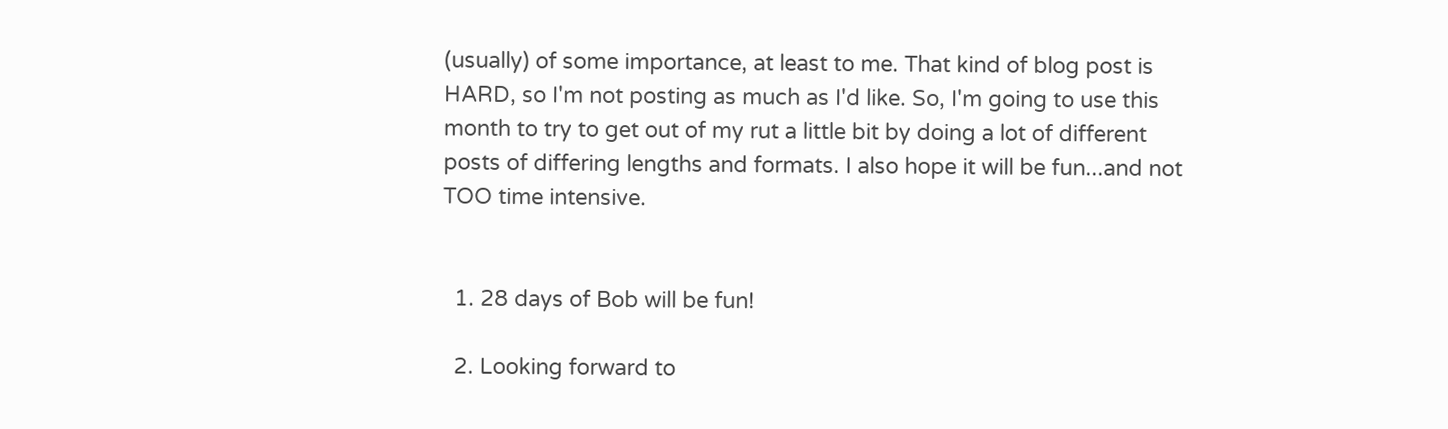(usually) of some importance, at least to me. That kind of blog post is HARD, so I'm not posting as much as I'd like. So, I'm going to use this month to try to get out of my rut a little bit by doing a lot of different posts of differing lengths and formats. I also hope it will be fun...and not TOO time intensive.


  1. 28 days of Bob will be fun!

  2. Looking forward to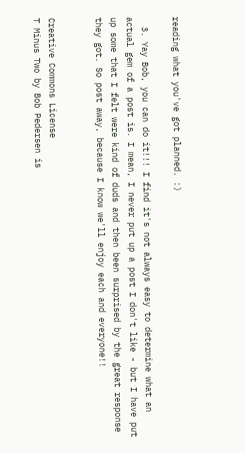reading what you've got planned. :)

  3. Yay Bob, you can do it!!! I find it's not always easy to determine what an actual gem of a post is. I mean, I never put up a post I don't like - but I have put up some that I felt were kind of duds and then been surprised by the great response they got. So post away, because I know we'll enjoy each and everyone!!


Creative Commons License
T Minus Two by Bob Pedersen is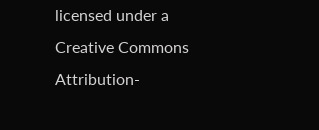licensed under a Creative Commons Attribution-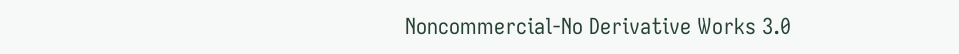Noncommercial-No Derivative Works 3.0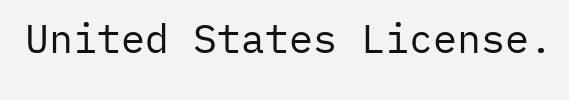United States License.